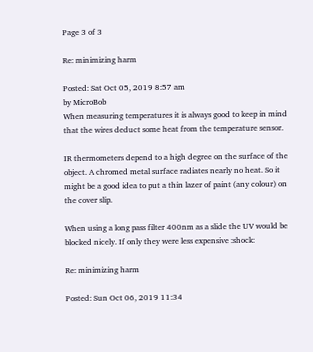Page 3 of 3

Re: minimizing harm

Posted: Sat Oct 05, 2019 8:57 am
by MicroBob
When measuring temperatures it is always good to keep in mind that the wires deduct some heat from the temperature sensor.

IR thermometers depend to a high degree on the surface of the object. A chromed metal surface radiates nearly no heat. So it might be a good idea to put a thin lazer of paint (any colour) on the cover slip.

When using a long pass filter 400nm as a slide the UV would be blocked nicely. If only they were less expensive :shock:

Re: minimizing harm

Posted: Sun Oct 06, 2019 11:34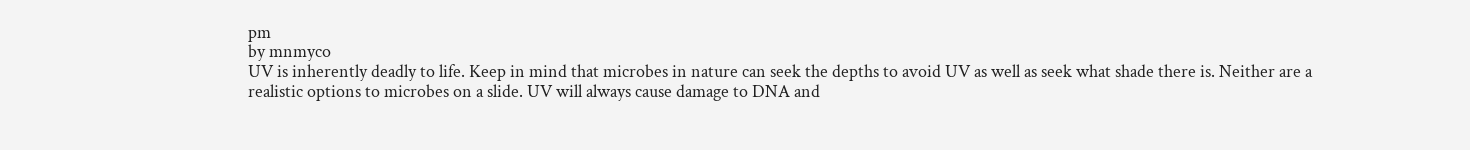pm
by mnmyco
UV is inherently deadly to life. Keep in mind that microbes in nature can seek the depths to avoid UV as well as seek what shade there is. Neither are a realistic options to microbes on a slide. UV will always cause damage to DNA and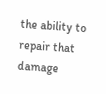the ability to repair that damage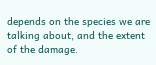depends on the species we are talking about, and the extent of the damage.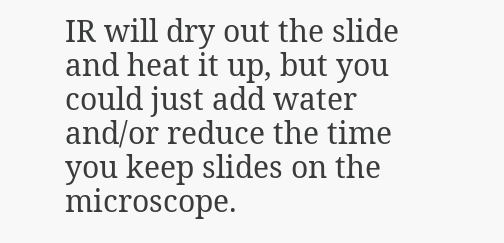IR will dry out the slide and heat it up, but you could just add water and/or reduce the time you keep slides on the microscope.